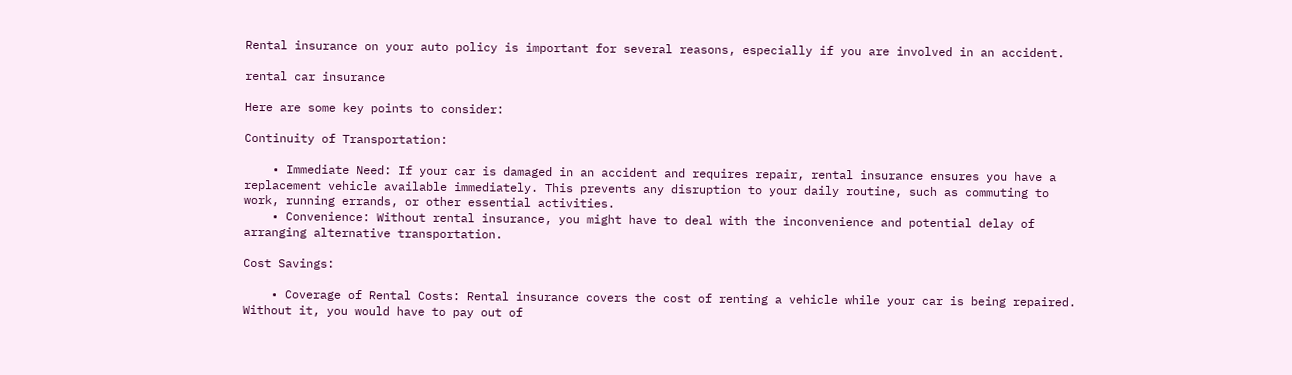Rental insurance on your auto policy is important for several reasons, especially if you are involved in an accident.

rental car insurance

Here are some key points to consider:

Continuity of Transportation:

    • Immediate Need: If your car is damaged in an accident and requires repair, rental insurance ensures you have a replacement vehicle available immediately. This prevents any disruption to your daily routine, such as commuting to work, running errands, or other essential activities.
    • Convenience: Without rental insurance, you might have to deal with the inconvenience and potential delay of arranging alternative transportation.

Cost Savings:

    • Coverage of Rental Costs: Rental insurance covers the cost of renting a vehicle while your car is being repaired. Without it, you would have to pay out of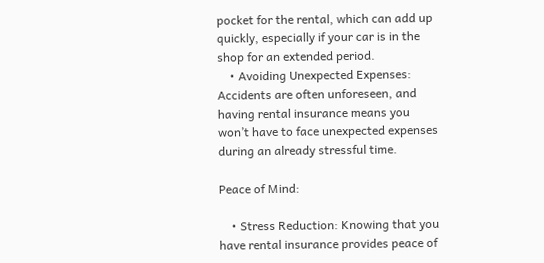pocket for the rental, which can add up quickly, especially if your car is in the shop for an extended period.
    • Avoiding Unexpected Expenses: Accidents are often unforeseen, and having rental insurance means you won’t have to face unexpected expenses during an already stressful time.

Peace of Mind:

    • Stress Reduction: Knowing that you have rental insurance provides peace of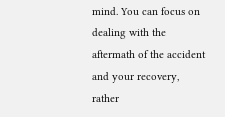mind. You can focus on dealing with the aftermath of the accident and your recovery, rather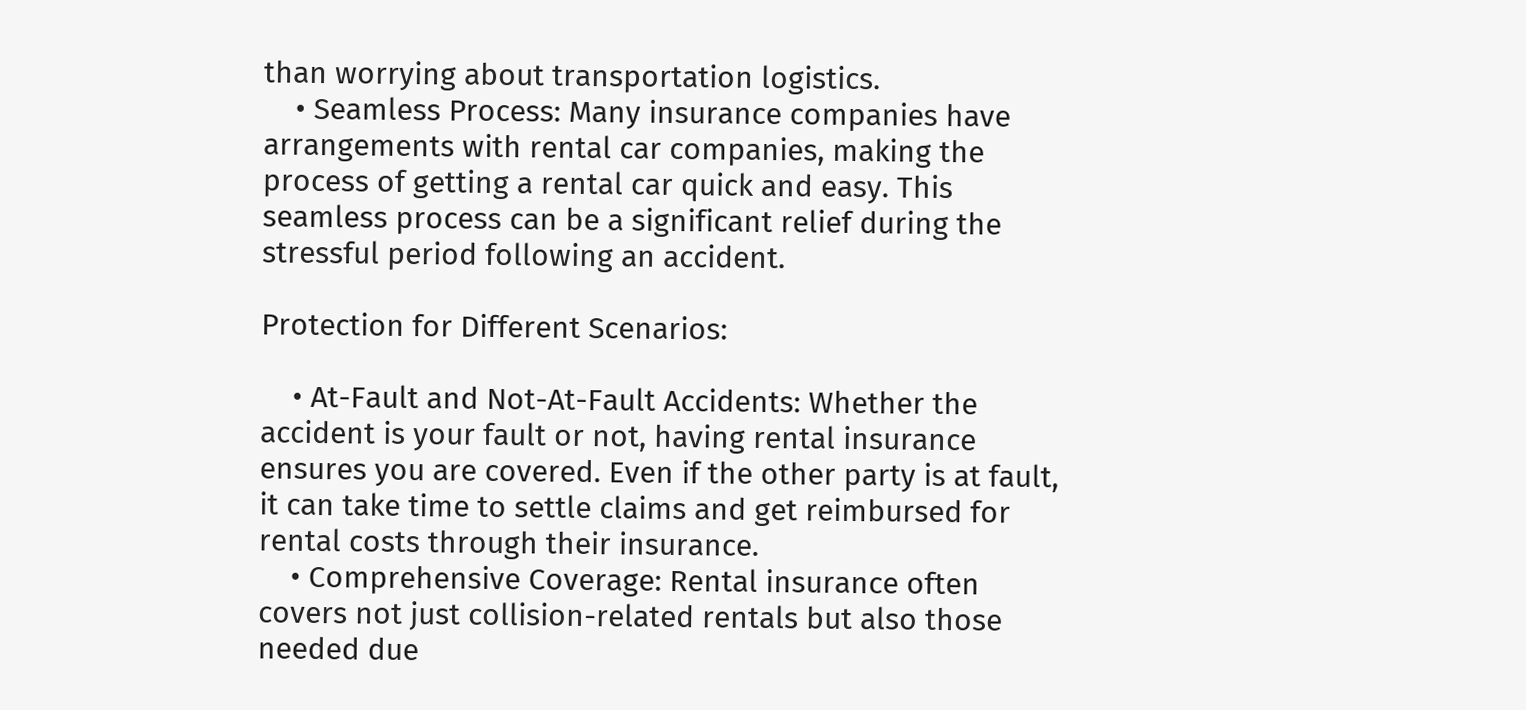than worrying about transportation logistics.
    • Seamless Process: Many insurance companies have arrangements with rental car companies, making the process of getting a rental car quick and easy. This seamless process can be a significant relief during the stressful period following an accident.

Protection for Different Scenarios:

    • At-Fault and Not-At-Fault Accidents: Whether the accident is your fault or not, having rental insurance ensures you are covered. Even if the other party is at fault, it can take time to settle claims and get reimbursed for rental costs through their insurance.
    • Comprehensive Coverage: Rental insurance often covers not just collision-related rentals but also those needed due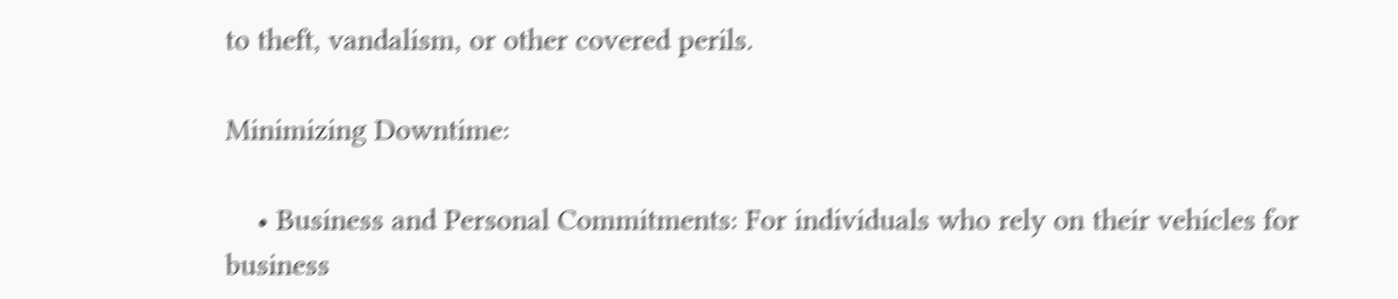to theft, vandalism, or other covered perils.

Minimizing Downtime:

    • Business and Personal Commitments: For individuals who rely on their vehicles for business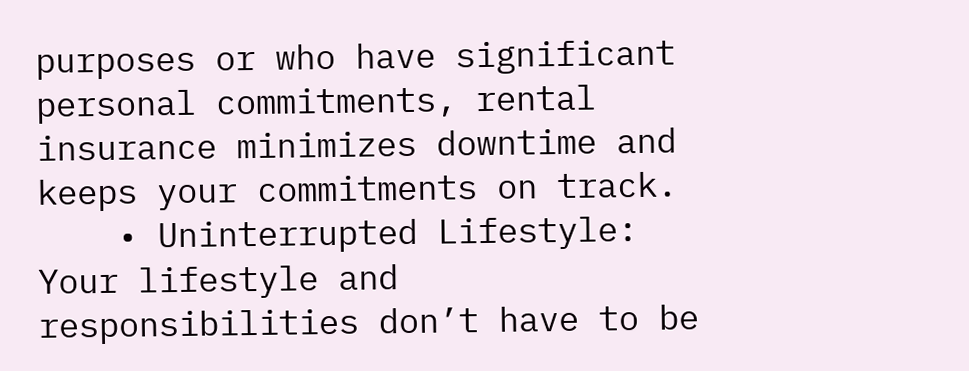purposes or who have significant personal commitments, rental insurance minimizes downtime and keeps your commitments on track.
    • Uninterrupted Lifestyle: Your lifestyle and responsibilities don’t have to be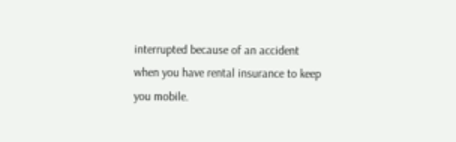interrupted because of an accident when you have rental insurance to keep you mobile.